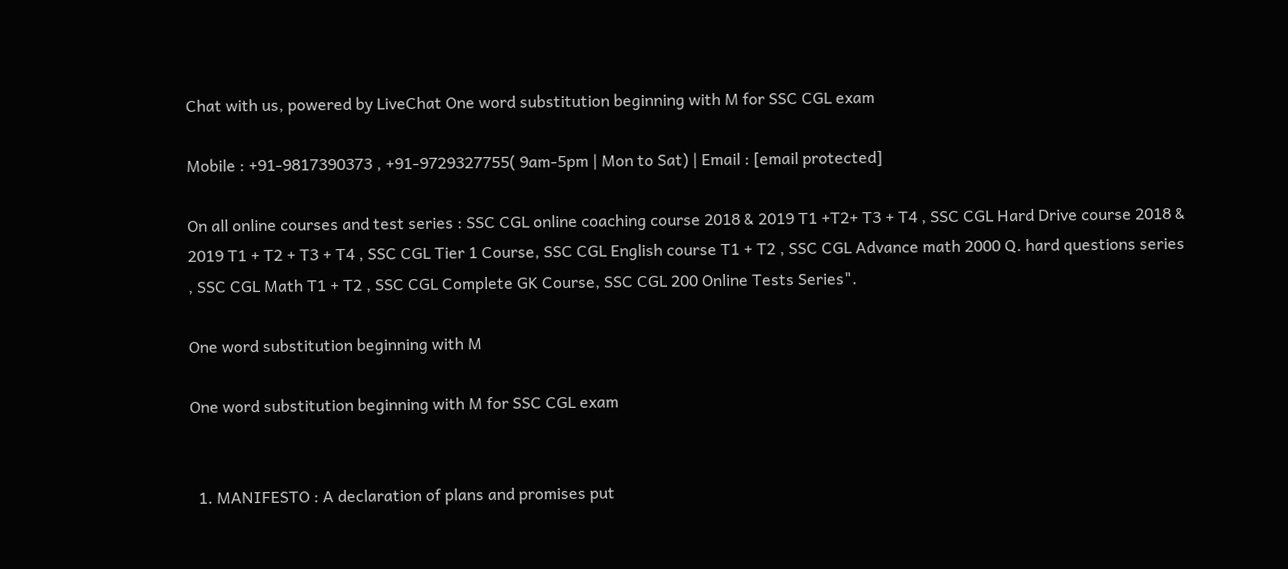Chat with us, powered by LiveChat One word substitution beginning with M for SSC CGL exam

Mobile : +91-9817390373 , +91-9729327755( 9am-5pm | Mon to Sat) | Email : [email protected]

On all online courses and test series : SSC CGL online coaching course 2018 & 2019 T1 +T2+ T3 + T4 , SSC CGL Hard Drive course 2018 & 2019 T1 + T2 + T3 + T4 , SSC CGL Tier 1 Course, SSC CGL English course T1 + T2 , SSC CGL Advance math 2000 Q. hard questions series , SSC CGL Math T1 + T2 , SSC CGL Complete GK Course, SSC CGL 200 Online Tests Series".

One word substitution beginning with M

One word substitution beginning with M for SSC CGL exam


  1. MANIFESTO : A declaration of plans and promises put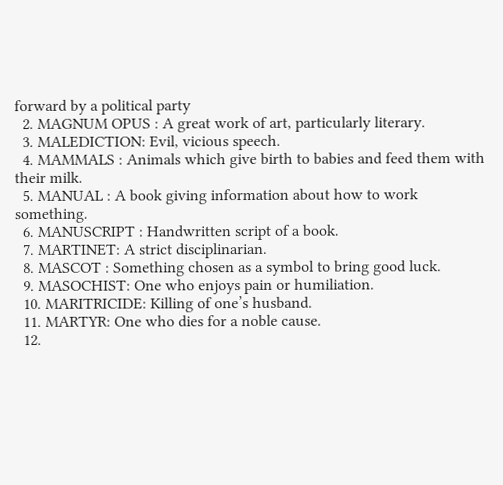forward by a political party
  2. MAGNUM OPUS : A great work of art, particularly literary.
  3. MALEDICTION: Evil, vicious speech.
  4. MAMMALS : Animals which give birth to babies and feed them with their milk.
  5. MANUAL : A book giving information about how to work something.
  6. MANUSCRIPT : Handwritten script of a book.
  7. MARTINET: A strict disciplinarian.
  8. MASCOT : Something chosen as a symbol to bring good luck.
  9. MASOCHIST: One who enjoys pain or humiliation.
  10. MARITRICIDE: Killing of one’s husband.
  11. MARTYR: One who dies for a noble cause.
  12.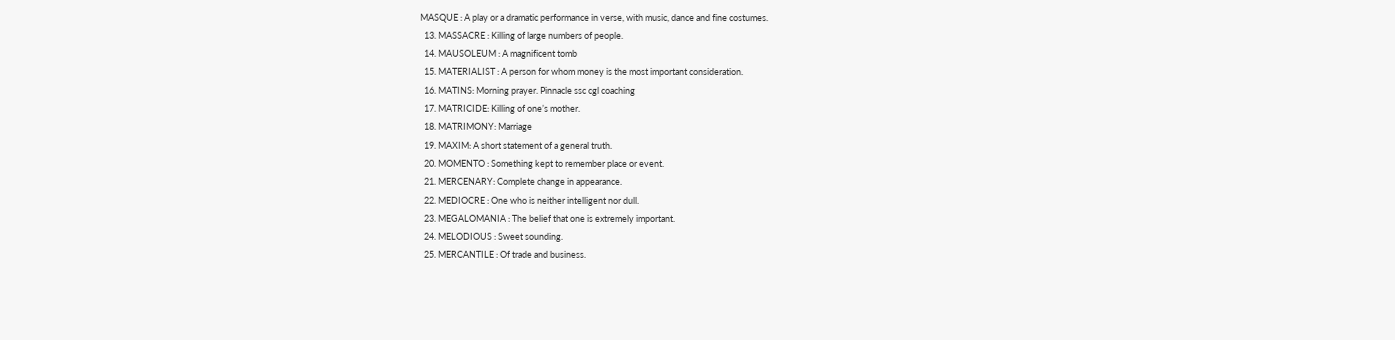MASQUE : A play or a dramatic performance in verse, with music, dance and fine costumes.
  13. MASSACRE : Killing of large numbers of people.
  14. MAUSOLEUM : A magnificent tomb
  15. MATERIALIST : A person for whom money is the most important consideration.
  16. MATINS: Morning prayer. Pinnacle ssc cgl coaching
  17. MATRICIDE: Killing of one’s mother.
  18. MATRIMONY: Marriage
  19. MAXIM: A short statement of a general truth.
  20. MOMENTO : Something kept to remember place or event.
  21. MERCENARY: Complete change in appearance.
  22. MEDIOCRE : One who is neither intelligent nor dull.
  23. MEGALOMANIA : The belief that one is extremely important.
  24. MELODIOUS : Sweet sounding.
  25. MERCANTILE : Of trade and business.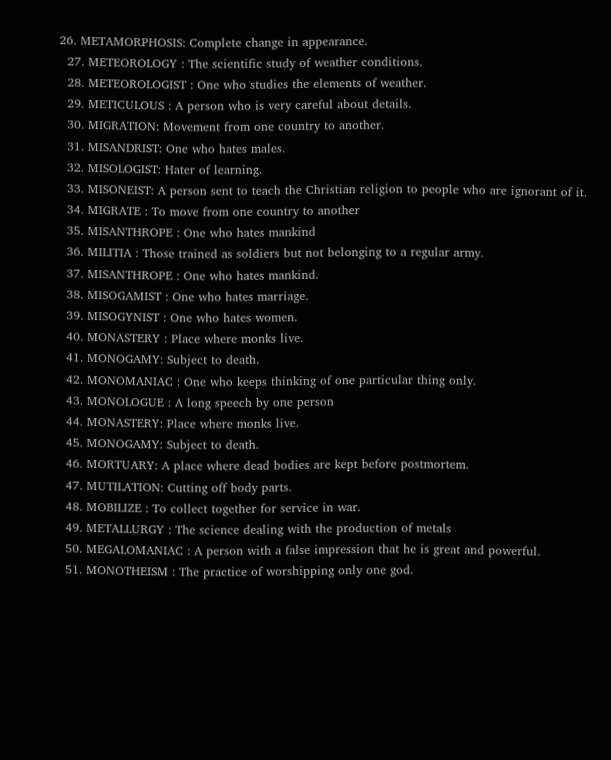26. METAMORPHOSIS: Complete change in appearance.
  27. METEOROLOGY : The scientific study of weather conditions.
  28. METEOROLOGIST : One who studies the elements of weather.
  29. METICULOUS : A person who is very careful about details.
  30. MIGRATION: Movement from one country to another.
  31. MISANDRIST: One who hates males.
  32. MISOLOGIST: Hater of learning.
  33. MISONEIST: A person sent to teach the Christian religion to people who are ignorant of it.
  34. MIGRATE : To move from one country to another
  35. MISANTHROPE : One who hates mankind
  36. MILITIA : Those trained as soldiers but not belonging to a regular army.
  37. MISANTHROPE : One who hates mankind.
  38. MISOGAMIST : One who hates marriage.
  39. MISOGYNIST : One who hates women.
  40. MONASTERY : Place where monks live.
  41. MONOGAMY: Subject to death.
  42. MONOMANIAC : One who keeps thinking of one particular thing only.
  43. MONOLOGUE : A long speech by one person
  44. MONASTERY: Place where monks live.
  45. MONOGAMY: Subject to death.
  46. MORTUARY: A place where dead bodies are kept before postmortem.
  47. MUTILATION: Cutting off body parts.
  48. MOBILIZE : To collect together for service in war.
  49. METALLURGY : The science dealing with the production of metals
  50. MEGALOMANIAC : A person with a false impression that he is great and powerful.
  51. MONOTHEISM : The practice of worshipping only one god.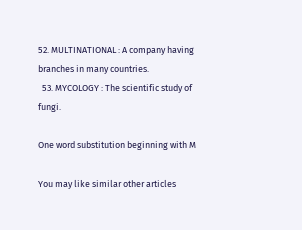52. MULTINATIONAL : A company having branches in many countries.
  53. MYCOLOGY : The scientific study of fungi.

One word substitution beginning with M

You may like similar other articles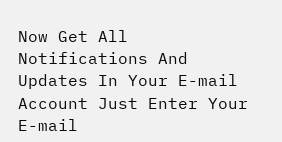Now Get All Notifications And Updates In Your E-mail Account Just Enter Your E-mail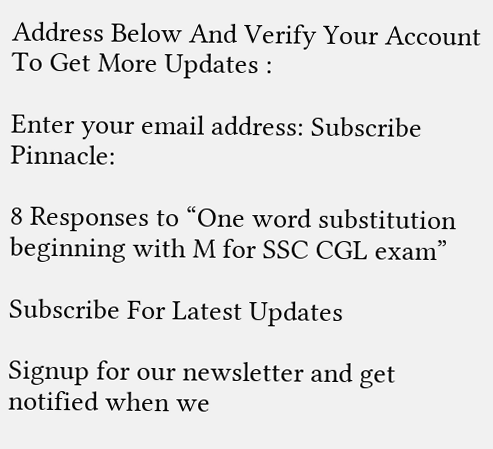Address Below And Verify Your Account To Get More Updates :

Enter your email address: Subscribe Pinnacle:

8 Responses to “One word substitution beginning with M for SSC CGL exam”

Subscribe For Latest Updates

Signup for our newsletter and get notified when we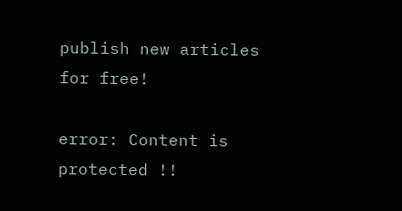publish new articles for free!

error: Content is protected !!